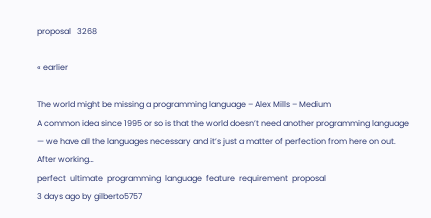proposal   3268

« earlier

The world might be missing a programming language – Alex Mills – Medium
A common idea since 1995 or so is that the world doesn’t need another programming language — we have all the languages necessary and it’s just a matter of perfection from here on out. After working…
perfect  ultimate  programming  language  feature  requirement  proposal
3 days ago by gilberto5757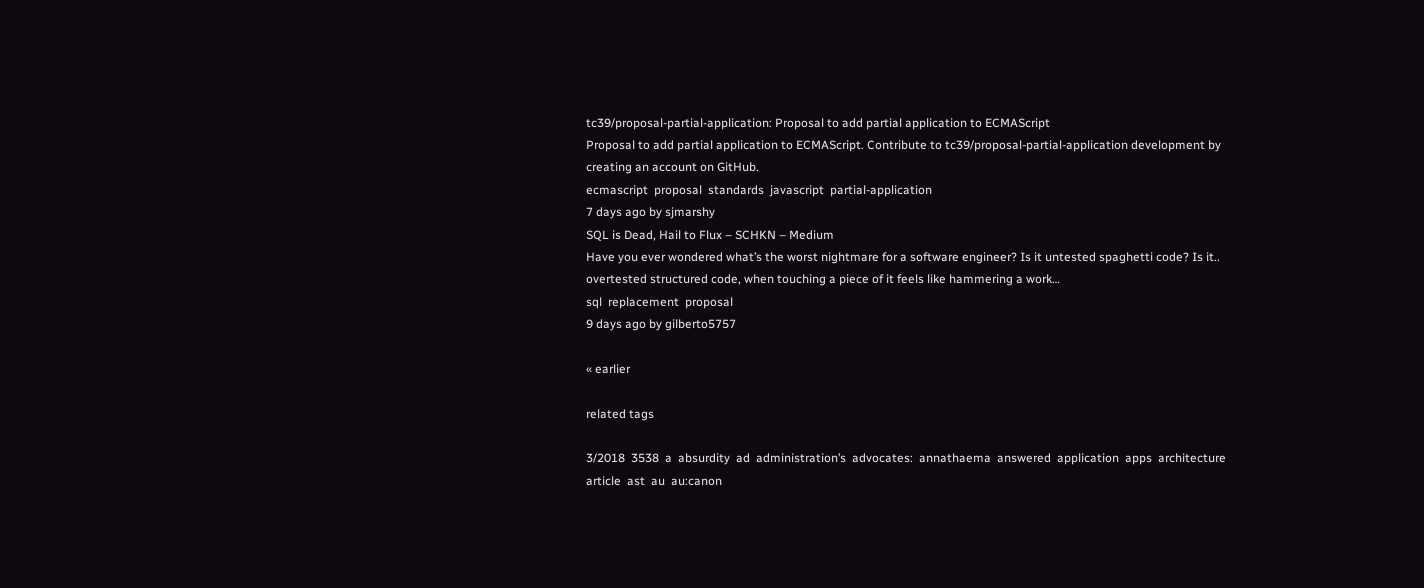tc39/proposal-partial-application: Proposal to add partial application to ECMAScript
Proposal to add partial application to ECMAScript. Contribute to tc39/proposal-partial-application development by creating an account on GitHub.
ecmascript  proposal  standards  javascript  partial-application
7 days ago by sjmarshy
SQL is Dead, Hail to Flux – SCHKN – Medium
Have you ever wondered what’s the worst nightmare for a software engineer? Is it untested spaghetti code? Is it.. overtested structured code, when touching a piece of it feels like hammering a work…
sql  replacement  proposal
9 days ago by gilberto5757

« earlier

related tags

3/2018  3538  a  absurdity  ad  administration’s  advocates:  annathaema  answered  application  apps  architecture  article  ast  au  au:canon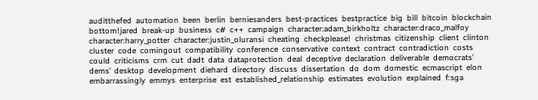auditthefed  automation  been  berlin  berniesanders  best-practices  bestpractice  big  bill  bitcoin  blockchain  bottom!jared  break-up  business  c#  c++  campaign  character:adam_birkholtz  character:draco_malfoy  character:harry_potter  character:justin_oluransi  cheating  checkplease!  christmas  citizenship  client  clinton  cluster  code  comingout  compatibility  conference  conservative  context  contract  contradiction  costs  could  criticisms  crm  cut  dadt  data  dataprotection  deal  deceptive  declaration  deliverable  democrats’  dems’  desktop  development  diehard  directory  discuss  dissertation  do  dom  domestic  ecmascript  elon  embarrassingly  emmys  enterprise  est  established_relationship  estimates  evolution  explained  f:sga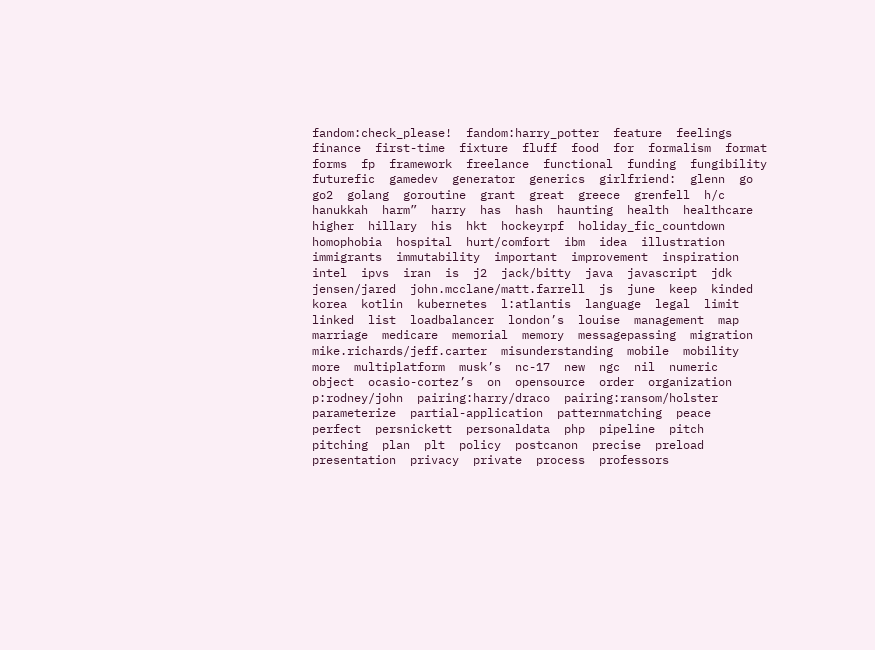fandom:check_please!  fandom:harry_potter  feature  feelings  finance  first-time  fixture  fluff  food  for  formalism  format  forms  fp  framework  freelance  functional  funding  fungibility  futurefic  gamedev  generator  generics  girlfriend:  glenn  go  go2  golang  goroutine  grant  great  greece  grenfell  h/c  hanukkah  harm”  harry  has  hash  haunting  health  healthcare  higher  hillary  his  hkt  hockeyrpf  holiday_fic_countdown  homophobia  hospital  hurt/comfort  ibm  idea  illustration  immigrants  immutability  important  improvement  inspiration  intel  ipvs  iran  is  j2  jack/bitty  java  javascript  jdk  jensen/jared  john.mcclane/matt.farrell  js  june  keep  kinded  korea  kotlin  kubernetes  l:atlantis  language  legal  limit  linked  list  loadbalancer  london’s  louise  management  map  marriage  medicare  memorial  memory  messagepassing  migration  mike.richards/jeff.carter  misunderstanding  mobile  mobility  more  multiplatform  musk’s  nc-17  new  ngc  nil  numeric  object  ocasio-cortez’s  on  opensource  order  organization  p:rodney/john  pairing:harry/draco  pairing:ransom/holster  parameterize  partial-application  patternmatching  peace  perfect  persnickett  personaldata  php  pipeline  pitch  pitching  plan  plt  policy  postcanon  precise  preload  presentation  privacy  private  process  professors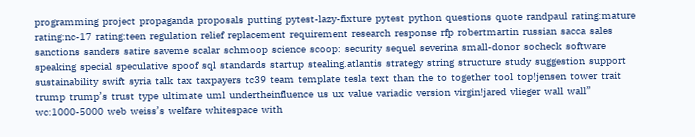programming  project  propaganda  proposals  putting  pytest-lazy-fixture  pytest  python  questions  quote  randpaul  rating:mature  rating:nc-17  rating:teen  regulation  relief  replacement  requirement  research  response  rfp  robertmartin  russian  sacca  sales  sanctions  sanders  satire  saveme  scalar  schmoop  science  scoop:  security  sequel  severina  small-donor  socheck  software  speaking  special  speculative  spoof  sql  standards  startup  stealing.atlantis  strategy  string  structure  study  suggestion  support  sustainability  swift  syria  talk  tax  taxpayers  tc39  team  template  tesla  text  than  the  to  together  tool  top!jensen  tower  trait  trump  trump’s  trust  type  ultimate  uml  undertheinfluence  us  ux  value  variadic  version  virgin!jared  vlieger  wall  wall”  wc:1000-5000  web  weiss’s  welfare  whitespace  with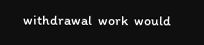withdrawal  work  would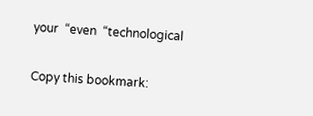your  “even  “technological

Copy this bookmark: